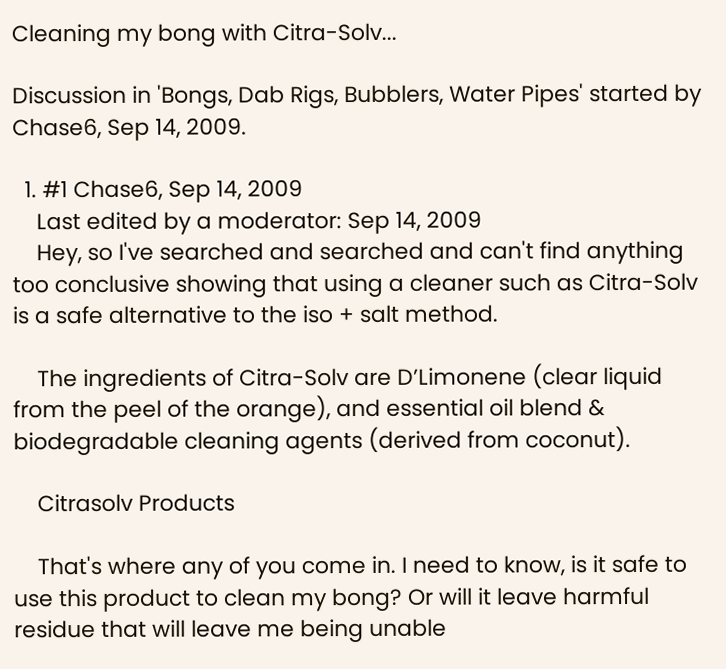Cleaning my bong with Citra-Solv...

Discussion in 'Bongs, Dab Rigs, Bubblers, Water Pipes' started by Chase6, Sep 14, 2009.

  1. #1 Chase6, Sep 14, 2009
    Last edited by a moderator: Sep 14, 2009
    Hey, so I've searched and searched and can't find anything too conclusive showing that using a cleaner such as Citra-Solv is a safe alternative to the iso + salt method.

    The ingredients of Citra-Solv are D’Limonene (clear liquid from the peel of the orange), and essential oil blend & biodegradable cleaning agents (derived from coconut).

    Citrasolv Products

    That's where any of you come in. I need to know, is it safe to use this product to clean my bong? Or will it leave harmful residue that will leave me being unable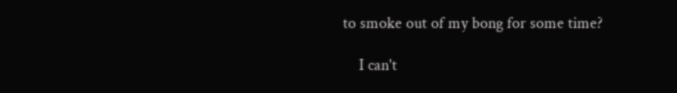to smoke out of my bong for some time?

    I can't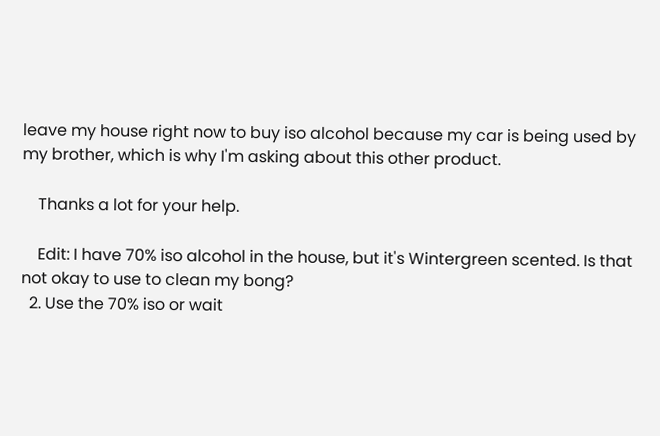leave my house right now to buy iso alcohol because my car is being used by my brother, which is why I'm asking about this other product.

    Thanks a lot for your help.

    Edit: I have 70% iso alcohol in the house, but it's Wintergreen scented. Is that not okay to use to clean my bong?
  2. Use the 70% iso or wait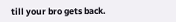till your bro gets back.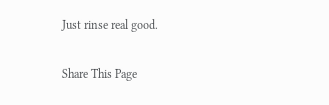Just rinse real good.

Share This Page